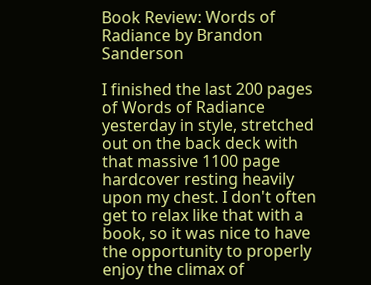Book Review: Words of Radiance by Brandon Sanderson

I finished the last 200 pages of Words of Radiance yesterday in style, stretched out on the back deck with that massive 1100 page hardcover resting heavily upon my chest. I don't often get to relax like that with a book, so it was nice to have the opportunity to properly enjoy the climax of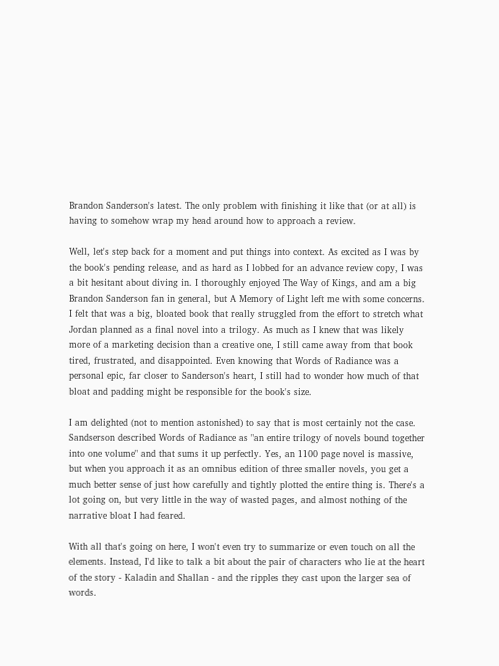Brandon Sanderson's latest. The only problem with finishing it like that (or at all) is having to somehow wrap my head around how to approach a review.

Well, let's step back for a moment and put things into context. As excited as I was by the book's pending release, and as hard as I lobbed for an advance review copy, I was a bit hesitant about diving in. I thoroughly enjoyed The Way of Kings, and am a big Brandon Sanderson fan in general, but A Memory of Light left me with some concerns. I felt that was a big, bloated book that really struggled from the effort to stretch what Jordan planned as a final novel into a trilogy. As much as I knew that was likely more of a marketing decision than a creative one, I still came away from that book tired, frustrated, and disappointed. Even knowing that Words of Radiance was a personal epic, far closer to Sanderson's heart, I still had to wonder how much of that bloat and padding might be responsible for the book's size.

I am delighted (not to mention astonished) to say that is most certainly not the case. Sandserson described Words of Radiance as "an entire trilogy of novels bound together into one volume" and that sums it up perfectly. Yes, an 1100 page novel is massive, but when you approach it as an omnibus edition of three smaller novels, you get a much better sense of just how carefully and tightly plotted the entire thing is. There's a lot going on, but very little in the way of wasted pages, and almost nothing of the narrative bloat I had feared.

With all that's going on here, I won't even try to summarize or even touch on all the elements. Instead, I'd like to talk a bit about the pair of characters who lie at the heart of the story - Kaladin and Shallan - and the ripples they cast upon the larger sea of words.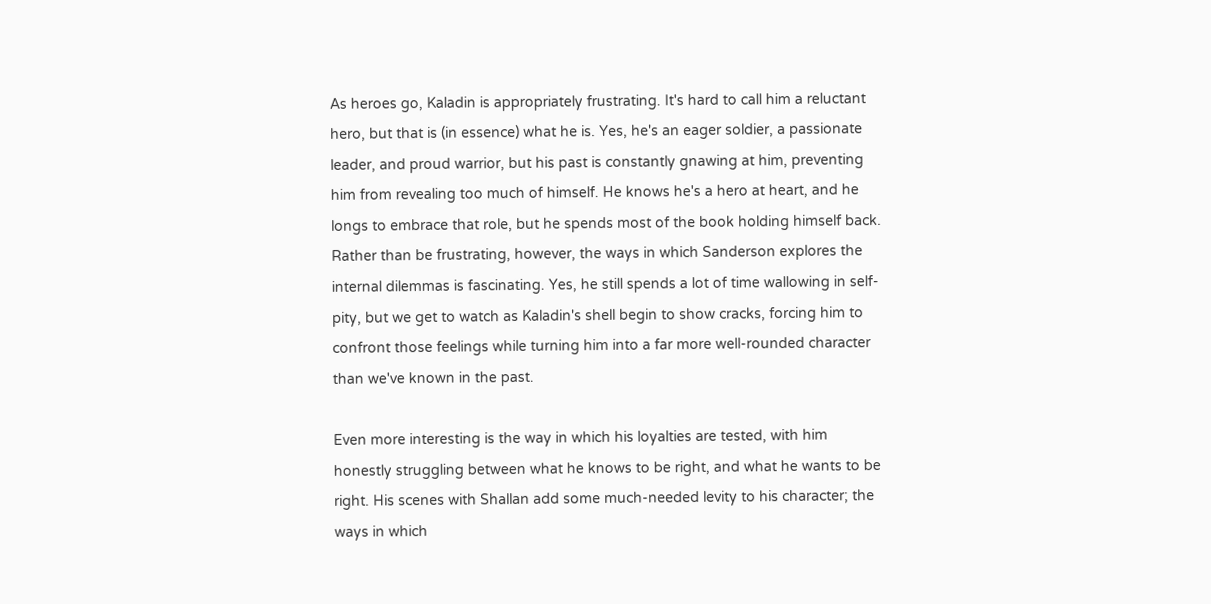As heroes go, Kaladin is appropriately frustrating. It's hard to call him a reluctant hero, but that is (in essence) what he is. Yes, he's an eager soldier, a passionate leader, and proud warrior, but his past is constantly gnawing at him, preventing him from revealing too much of himself. He knows he's a hero at heart, and he longs to embrace that role, but he spends most of the book holding himself back. Rather than be frustrating, however, the ways in which Sanderson explores the internal dilemmas is fascinating. Yes, he still spends a lot of time wallowing in self-pity, but we get to watch as Kaladin's shell begin to show cracks, forcing him to confront those feelings while turning him into a far more well-rounded character than we've known in the past.

Even more interesting is the way in which his loyalties are tested, with him honestly struggling between what he knows to be right, and what he wants to be right. His scenes with Shallan add some much-needed levity to his character; the ways in which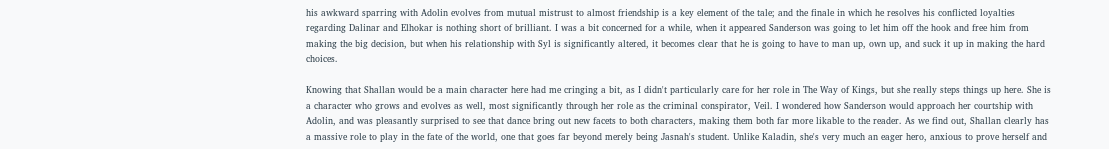his awkward sparring with Adolin evolves from mutual mistrust to almost friendship is a key element of the tale; and the finale in which he resolves his conflicted loyalties regarding Dalinar and Elhokar is nothing short of brilliant. I was a bit concerned for a while, when it appeared Sanderson was going to let him off the hook and free him from making the big decision, but when his relationship with Syl is significantly altered, it becomes clear that he is going to have to man up, own up, and suck it up in making the hard choices.

Knowing that Shallan would be a main character here had me cringing a bit, as I didn't particularly care for her role in The Way of Kings, but she really steps things up here. She is a character who grows and evolves as well, most significantly through her role as the criminal conspirator, Veil. I wondered how Sanderson would approach her courtship with Adolin, and was pleasantly surprised to see that dance bring out new facets to both characters, making them both far more likable to the reader. As we find out, Shallan clearly has a massive role to play in the fate of the world, one that goes far beyond merely being Jasnah's student. Unlike Kaladin, she's very much an eager hero, anxious to prove herself and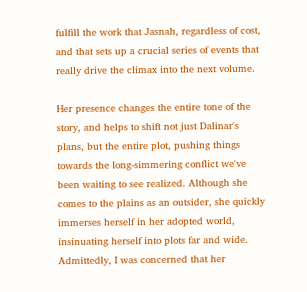fulfill the work that Jasnah, regardless of cost, and that sets up a crucial series of events that really drive the climax into the next volume.

Her presence changes the entire tone of the story, and helps to shift not just Dalinar's plans, but the entire plot, pushing things towards the long-simmering conflict we've been waiting to see realized. Although she comes to the plains as an outsider, she quickly immerses herself in her adopted world, insinuating herself into plots far and wide. Admittedly, I was concerned that her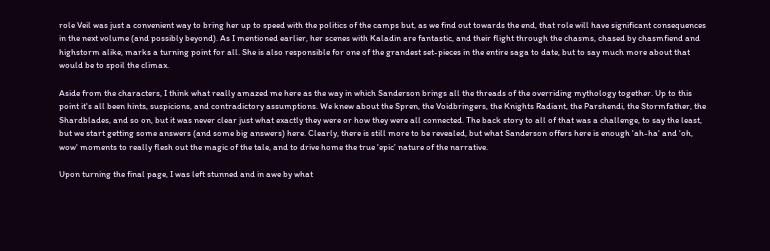role Veil was just a convenient way to bring her up to speed with the politics of the camps but, as we find out towards the end, that role will have significant consequences in the next volume (and possibly beyond). As I mentioned earlier, her scenes with Kaladin are fantastic, and their flight through the chasms, chased by chasmfiend and highstorm alike, marks a turning point for all. She is also responsible for one of the grandest set-pieces in the entire saga to date, but to say much more about that would be to spoil the climax.

Aside from the characters, I think what really amazed me here as the way in which Sanderson brings all the threads of the overriding mythology together. Up to this point it's all been hints, suspicions, and contradictory assumptions. We knew about the Spren, the Voidbringers, the Knights Radiant, the Parshendi, the Stormfather, the Shardblades, and so on, but it was never clear just what exactly they were or how they were all connected. The back story to all of that was a challenge, to say the least, but we start getting some answers (and some big answers) here. Clearly, there is still more to be revealed, but what Sanderson offers here is enough 'ah-ha' and 'oh, wow' moments to really flesh out the magic of the tale, and to drive home the true 'epic' nature of the narrative.

Upon turning the final page, I was left stunned and in awe by what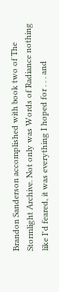Brandon Sanderson accomplished with book two of The Stormlight Archive. Not only was Words of Radiance nothing like I'd feared, it was everything I hoped for . . . and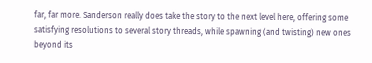far, far more. Sanderson really does take the story to the next level here, offering some satisfying resolutions to several story threads, while spawning (and twisting) new ones beyond its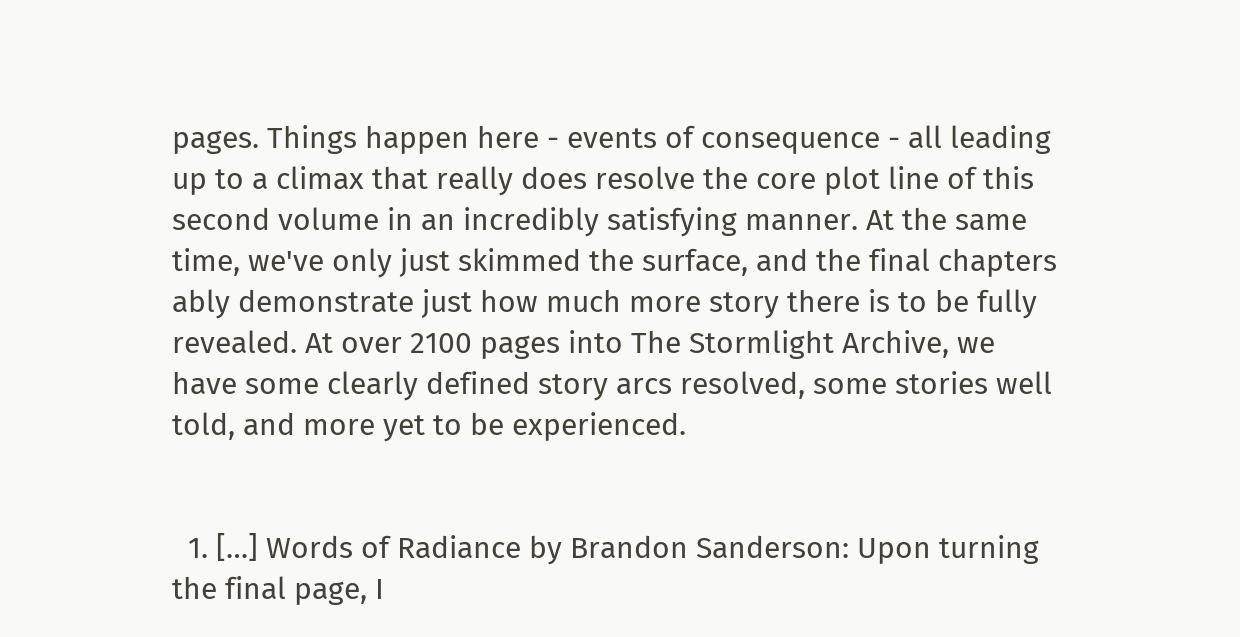pages. Things happen here - events of consequence - all leading up to a climax that really does resolve the core plot line of this second volume in an incredibly satisfying manner. At the same time, we've only just skimmed the surface, and the final chapters ably demonstrate just how much more story there is to be fully revealed. At over 2100 pages into The Stormlight Archive, we have some clearly defined story arcs resolved, some stories well told, and more yet to be experienced.


  1. […] Words of Radiance by Brandon Sanderson: Upon turning the final page, I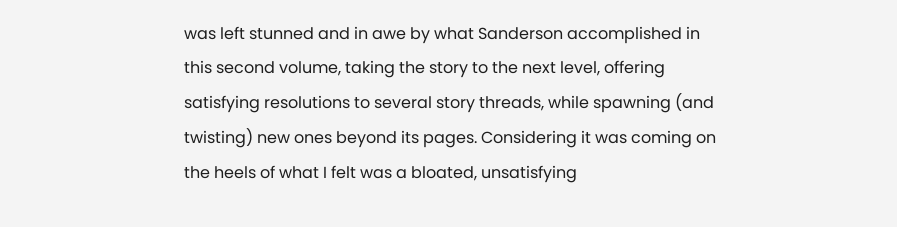was left stunned and in awe by what Sanderson accomplished in this second volume, taking the story to the next level, offering satisfying resolutions to several story threads, while spawning (and twisting) new ones beyond its pages. Considering it was coming on the heels of what I felt was a bloated, unsatisfying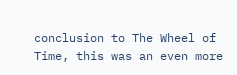conclusion to The Wheel of Time, this was an even more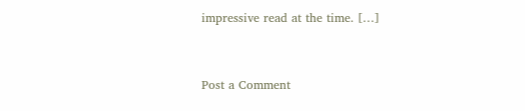impressive read at the time. […]


Post a Comment